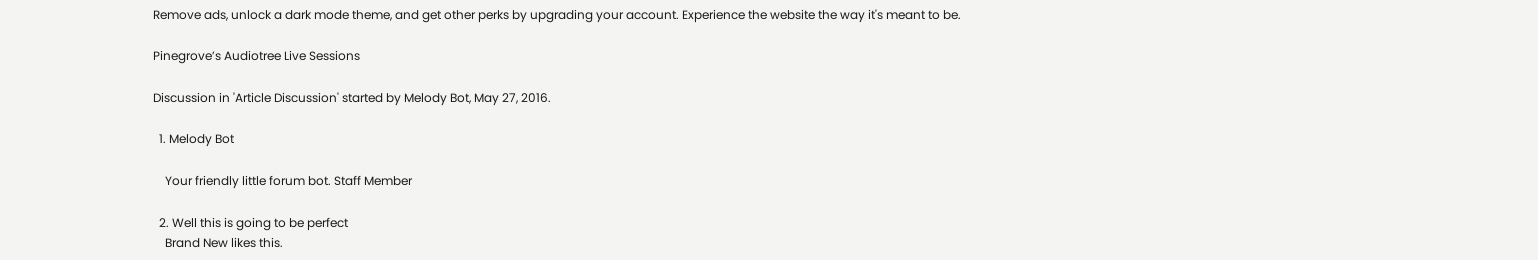Remove ads, unlock a dark mode theme, and get other perks by upgrading your account. Experience the website the way it's meant to be.

Pinegrove’s Audiotree Live Sessions

Discussion in 'Article Discussion' started by Melody Bot, May 27, 2016.

  1. Melody Bot

    Your friendly little forum bot. Staff Member

  2. Well this is going to be perfect
    Brand New likes this.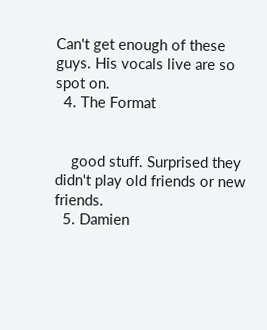Can't get enough of these guys. His vocals live are so spot on.
  4. The Format


    good stuff. Surprised they didn't play old friends or new friends.
  5. Damien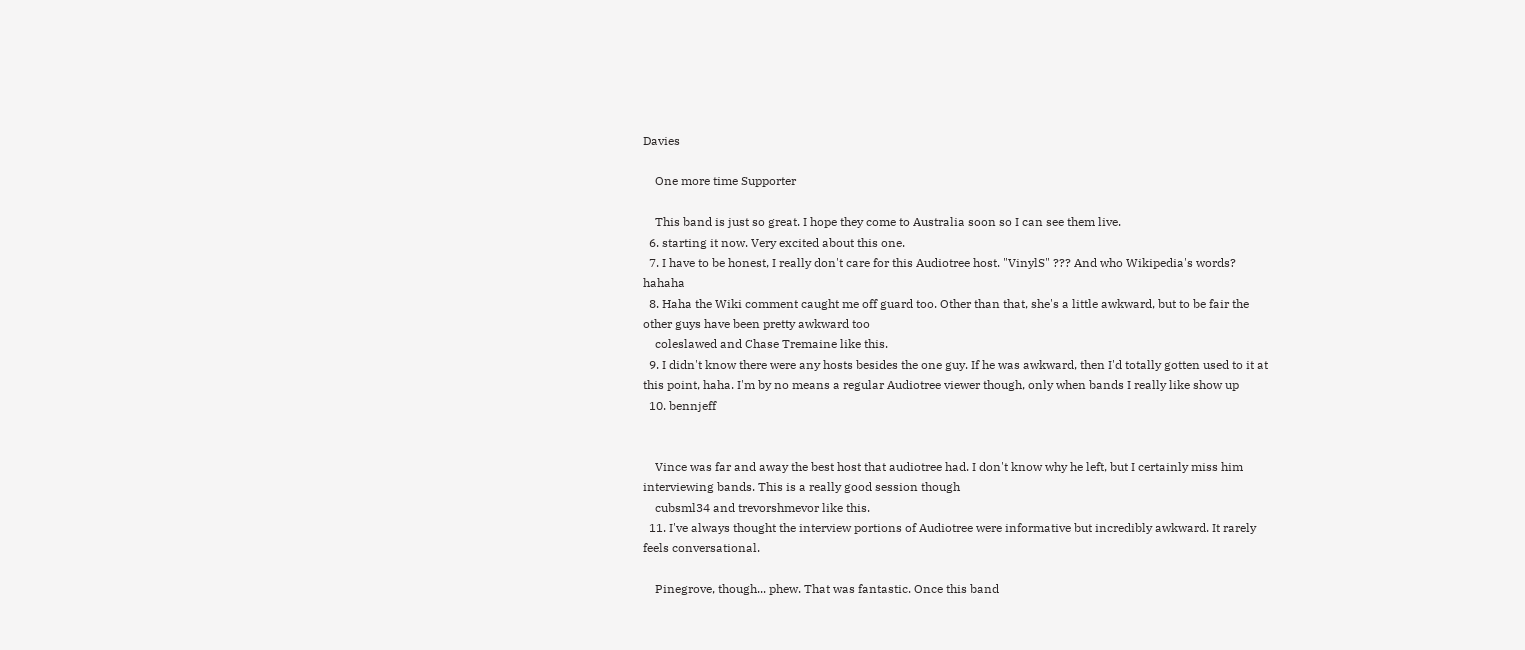Davies

    One more time Supporter

    This band is just so great. I hope they come to Australia soon so I can see them live.
  6. starting it now. Very excited about this one.
  7. I have to be honest, I really don't care for this Audiotree host. "VinylS" ??? And who Wikipedia's words? hahaha
  8. Haha the Wiki comment caught me off guard too. Other than that, she's a little awkward, but to be fair the other guys have been pretty awkward too
    coleslawed and Chase Tremaine like this.
  9. I didn't know there were any hosts besides the one guy. If he was awkward, then I'd totally gotten used to it at this point, haha. I'm by no means a regular Audiotree viewer though, only when bands I really like show up
  10. bennjeff


    Vince was far and away the best host that audiotree had. I don't know why he left, but I certainly miss him interviewing bands. This is a really good session though
    cubsml34 and trevorshmevor like this.
  11. I've always thought the interview portions of Audiotree were informative but incredibly awkward. It rarely feels conversational.

    Pinegrove, though... phew. That was fantastic. Once this band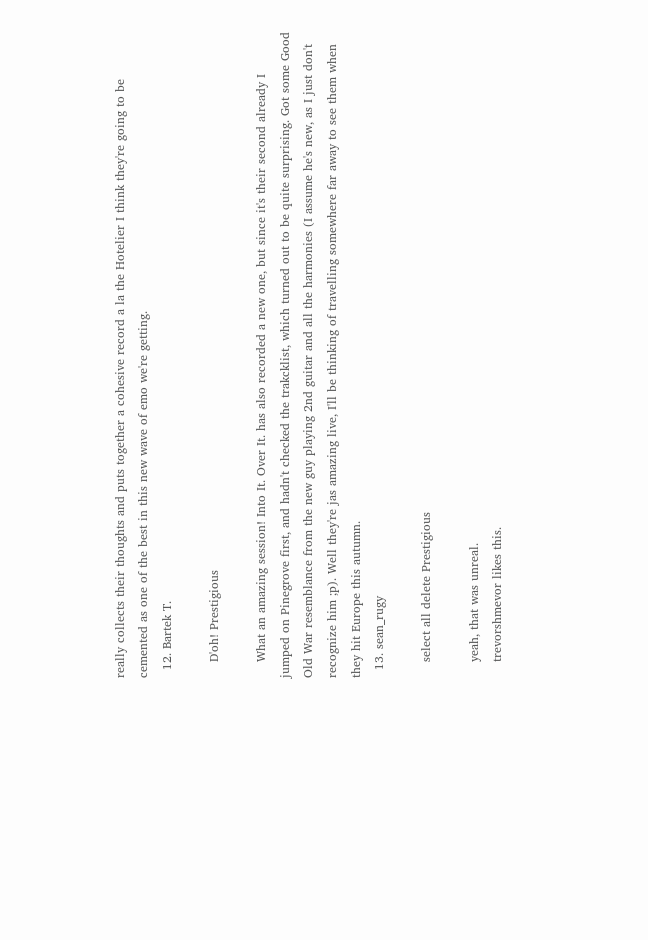really collects their thoughts and puts together a cohesive record a la the Hotelier I think they're going to be cemented as one of the best in this new wave of emo we're getting.
  12. Bartek T.

    D'oh! Prestigious

    What an amazing session! Into It. Over It. has also recorded a new one, but since it's their second already I jumped on Pinegrove first, and hadn't checked the trakcklist, which turned out to be quite surprising. Got some Good Old War resemblance from the new guy playing 2nd guitar and all the harmonies (I assume he's new, as I just don't recognize him ;p). Well they're jas amazing live, I'll be thinking of travelling somewhere far away to see them when they hit Europe this autumn.
  13. sean_rugy

    select all delete Prestigious

    yeah, that was unreal.
    trevorshmevor likes this.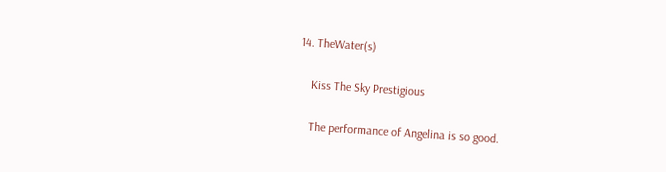14. TheWater(s)

    Kiss The Sky Prestigious

    The performance of Angelina is so good.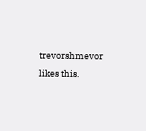trevorshmevor likes this.